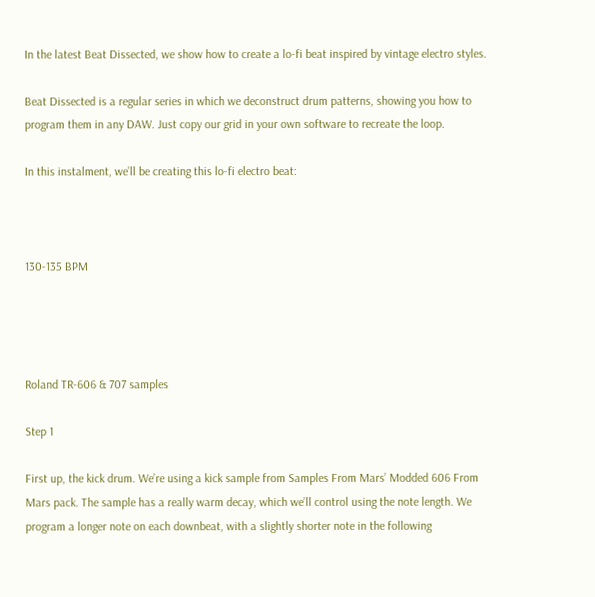In the latest Beat Dissected, we show how to create a lo-fi beat inspired by vintage electro styles.

Beat Dissected is a regular series in which we deconstruct drum patterns, showing you how to program them in any DAW. Just copy our grid in your own software to recreate the loop.

In this instalment, we’ll be creating this lo-fi electro beat:



130-135 BPM




Roland TR-606 & 707 samples

Step 1

First up, the kick drum. We’re using a kick sample from Samples From Mars’ Modded 606 From Mars pack. The sample has a really warm decay, which we’ll control using the note length. We program a longer note on each downbeat, with a slightly shorter note in the following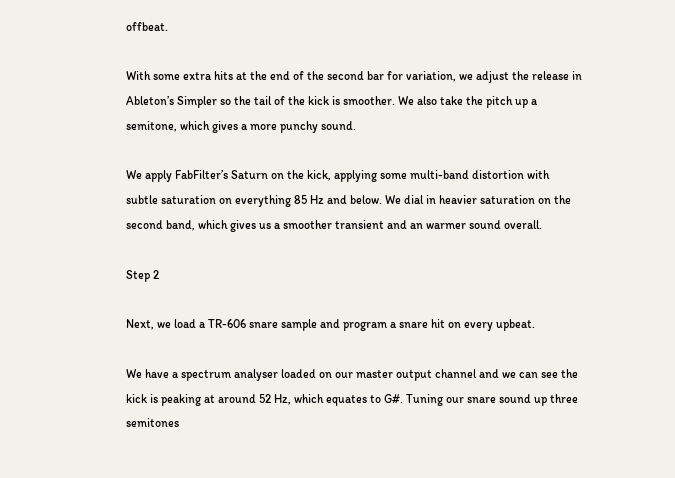offbeat.

With some extra hits at the end of the second bar for variation, we adjust the release in Ableton’s Simpler so the tail of the kick is smoother. We also take the pitch up a semitone, which gives a more punchy sound.

We apply FabFilter’s Saturn on the kick, applying some multi-band distortion with subtle saturation on everything 85 Hz and below. We dial in heavier saturation on the second band, which gives us a smoother transient and an warmer sound overall.

Step 2

Next, we load a TR-606 snare sample and program a snare hit on every upbeat.

We have a spectrum analyser loaded on our master output channel and we can see the kick is peaking at around 52 Hz, which equates to G#. Tuning our snare sound up three semitones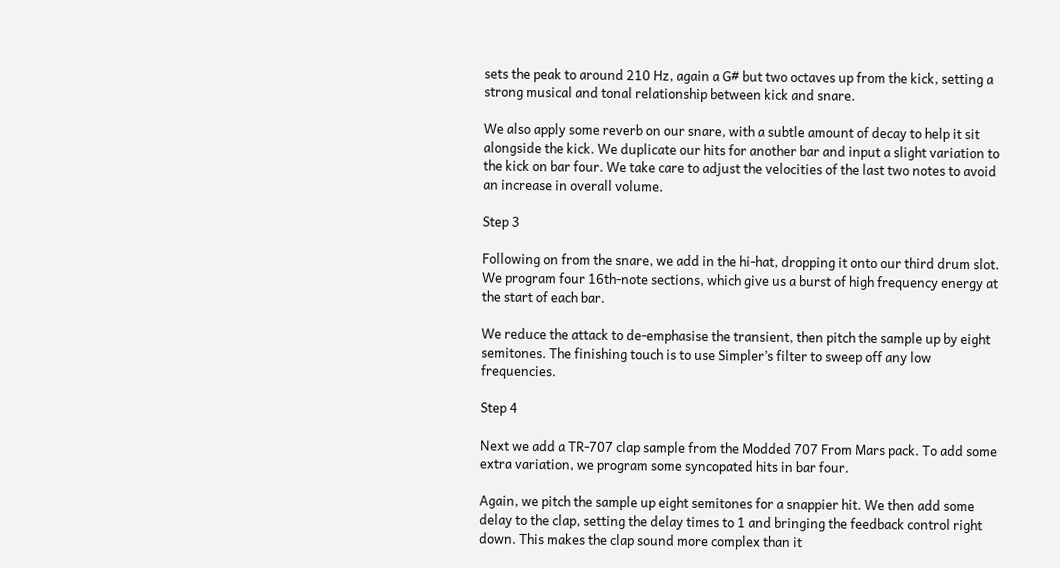sets the peak to around 210 Hz, again a G# but two octaves up from the kick, setting a strong musical and tonal relationship between kick and snare.

We also apply some reverb on our snare, with a subtle amount of decay to help it sit alongside the kick. We duplicate our hits for another bar and input a slight variation to the kick on bar four. We take care to adjust the velocities of the last two notes to avoid an increase in overall volume.

Step 3

Following on from the snare, we add in the hi-hat, dropping it onto our third drum slot. We program four 16th-note sections, which give us a burst of high frequency energy at the start of each bar.

We reduce the attack to de-emphasise the transient, then pitch the sample up by eight semitones. The finishing touch is to use Simpler’s filter to sweep off any low frequencies.

Step 4

Next we add a TR-707 clap sample from the Modded 707 From Mars pack. To add some extra variation, we program some syncopated hits in bar four.

Again, we pitch the sample up eight semitones for a snappier hit. We then add some delay to the clap, setting the delay times to 1 and bringing the feedback control right down. This makes the clap sound more complex than it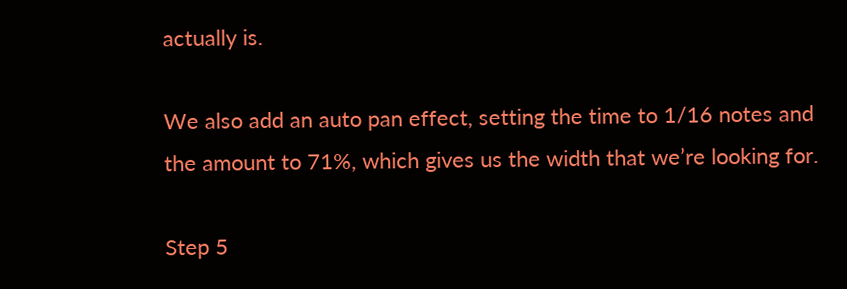actually is.

We also add an auto pan effect, setting the time to 1/16 notes and the amount to 71%, which gives us the width that we’re looking for.

Step 5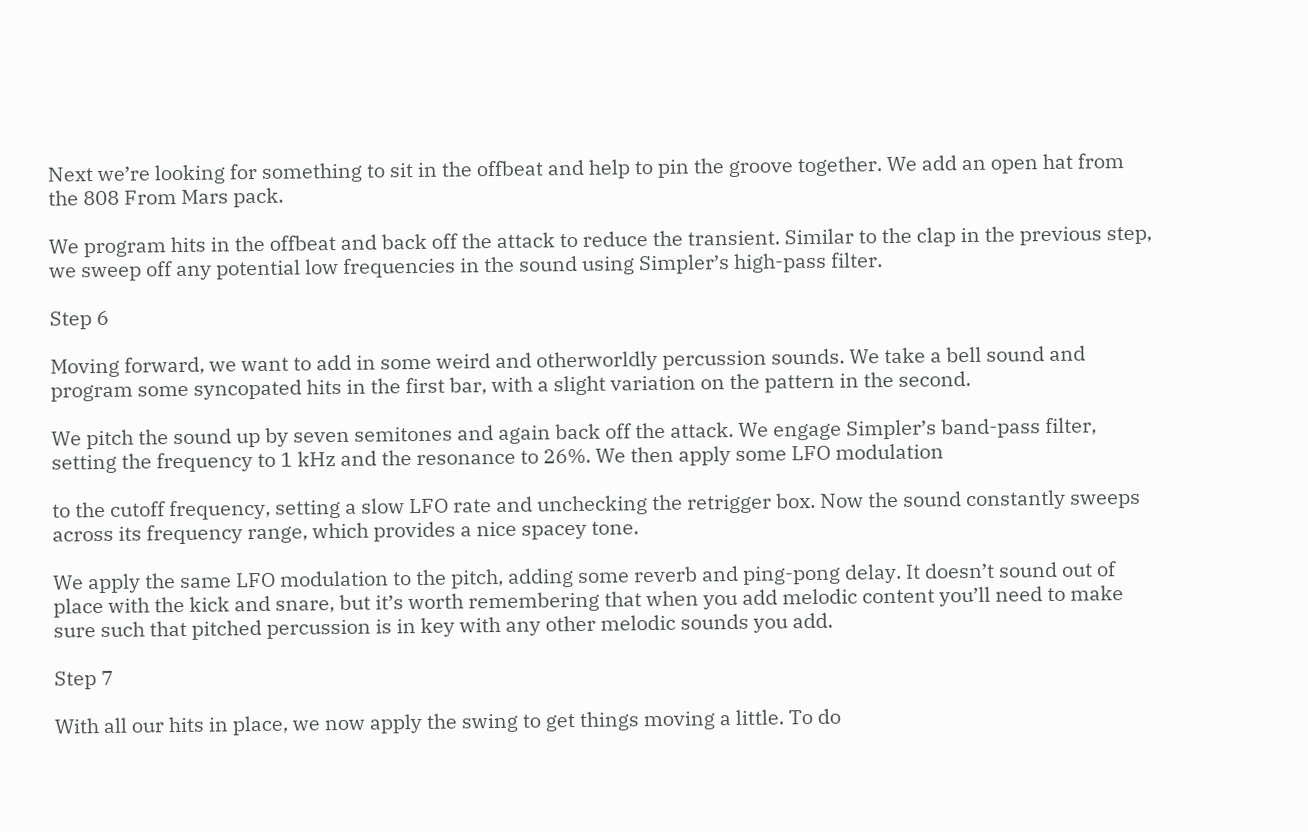Next we’re looking for something to sit in the offbeat and help to pin the groove together. We add an open hat from the 808 From Mars pack.

We program hits in the offbeat and back off the attack to reduce the transient. Similar to the clap in the previous step, we sweep off any potential low frequencies in the sound using Simpler’s high-pass filter.

Step 6

Moving forward, we want to add in some weird and otherworldly percussion sounds. We take a bell sound and program some syncopated hits in the first bar, with a slight variation on the pattern in the second.

We pitch the sound up by seven semitones and again back off the attack. We engage Simpler’s band-pass filter, setting the frequency to 1 kHz and the resonance to 26%. We then apply some LFO modulation

to the cutoff frequency, setting a slow LFO rate and unchecking the retrigger box. Now the sound constantly sweeps across its frequency range, which provides a nice spacey tone.

We apply the same LFO modulation to the pitch, adding some reverb and ping-pong delay. It doesn’t sound out of place with the kick and snare, but it’s worth remembering that when you add melodic content you’ll need to make sure such that pitched percussion is in key with any other melodic sounds you add.

Step 7

With all our hits in place, we now apply the swing to get things moving a little. To do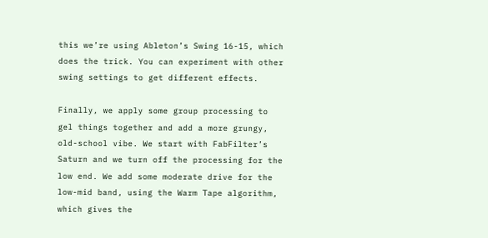this we’re using Ableton’s Swing 16-15, which does the trick. You can experiment with other swing settings to get different effects.

Finally, we apply some group processing to gel things together and add a more grungy, old-school vibe. We start with FabFilter’s Saturn and we turn off the processing for the low end. We add some moderate drive for the low-mid band, using the Warm Tape algorithm, which gives the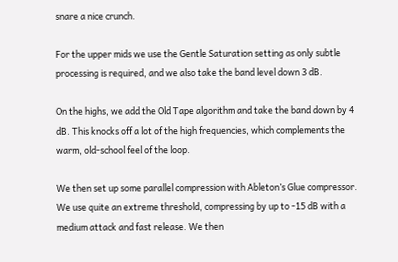snare a nice crunch.

For the upper mids we use the Gentle Saturation setting as only subtle processing is required, and we also take the band level down 3 dB.

On the highs, we add the Old Tape algorithm and take the band down by 4 dB. This knocks off a lot of the high frequencies, which complements the warm, old-school feel of the loop.

We then set up some parallel compression with Ableton’s Glue compressor. We use quite an extreme threshold, compressing by up to -15 dB with a medium attack and fast release. We then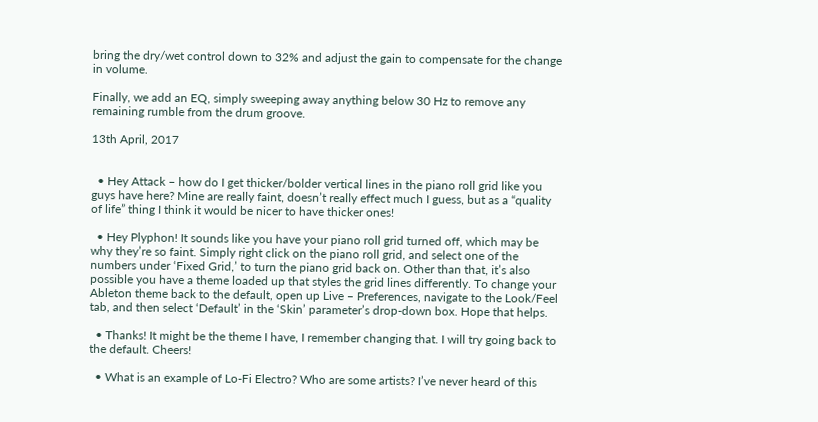bring the dry/wet control down to 32% and adjust the gain to compensate for the change in volume.

Finally, we add an EQ, simply sweeping away anything below 30 Hz to remove any remaining rumble from the drum groove.

13th April, 2017


  • Hey Attack – how do I get thicker/bolder vertical lines in the piano roll grid like you guys have here? Mine are really faint, doesn’t really effect much I guess, but as a “quality of life” thing I think it would be nicer to have thicker ones!

  • Hey Plyphon! It sounds like you have your piano roll grid turned off, which may be why they’re so faint. Simply right click on the piano roll grid, and select one of the numbers under ‘Fixed Grid,’ to turn the piano grid back on. Other than that, it’s also possible you have a theme loaded up that styles the grid lines differently. To change your Ableton theme back to the default, open up Live – Preferences, navigate to the Look/Feel tab, and then select ‘Default’ in the ‘Skin’ parameter’s drop-down box. Hope that helps.

  • Thanks! It might be the theme I have, I remember changing that. I will try going back to the default. Cheers!

  • What is an example of Lo-Fi Electro? Who are some artists? I’ve never heard of this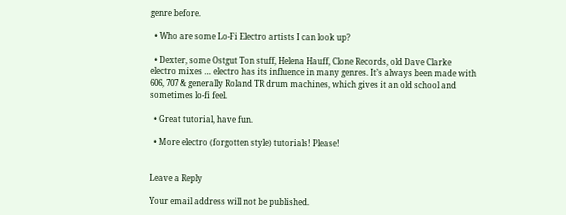genre before.

  • Who are some Lo-Fi Electro artists I can look up?

  • Dexter, some Ostgut Ton stuff, Helena Hauff, Clone Records, old Dave Clarke electro mixes … electro has its influence in many genres. It’s always been made with 606, 707 & generally Roland TR drum machines, which gives it an old school and sometimes lo-fi feel.

  • Great tutorial, have fun.

  • More electro (forgotten style) tutorials! Please!


Leave a Reply

Your email address will not be published.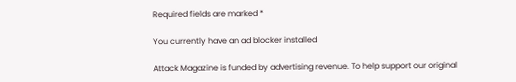Required fields are marked *

You currently have an ad blocker installed

Attack Magazine is funded by advertising revenue. To help support our original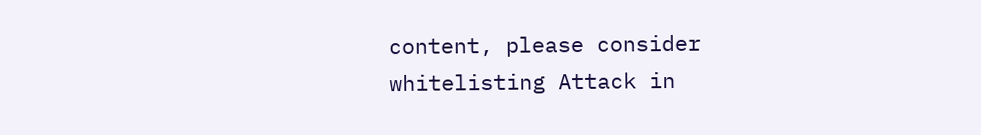content, please consider whitelisting Attack in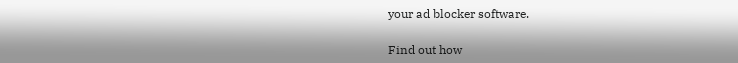your ad blocker software.

Find out how